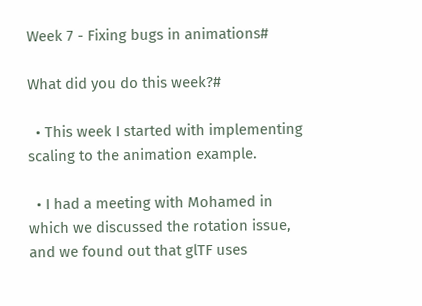Week 7 - Fixing bugs in animations#

What did you do this week?#

  • This week I started with implementing scaling to the animation example.

  • I had a meeting with Mohamed in which we discussed the rotation issue, and we found out that glTF uses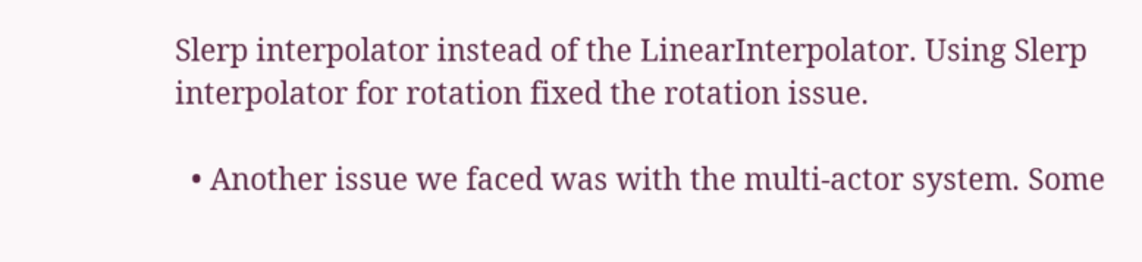Slerp interpolator instead of the LinearInterpolator. Using Slerp interpolator for rotation fixed the rotation issue.

  • Another issue we faced was with the multi-actor system. Some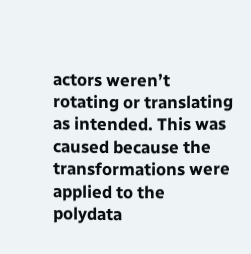actors weren’t rotating or translating as intended. This was caused because the transformations were applied to the polydata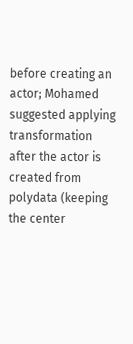before creating an actor; Mohamed suggested applying transformation after the actor is created from polydata (keeping the center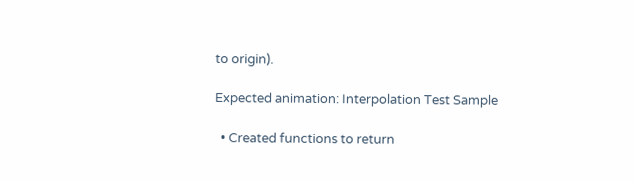to origin).

Expected animation: Interpolation Test Sample

  • Created functions to return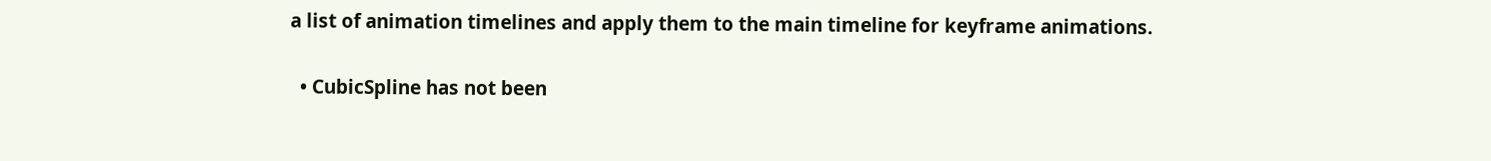a list of animation timelines and apply them to the main timeline for keyframe animations.

  • CubicSpline has not been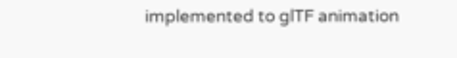implemented to glTF animation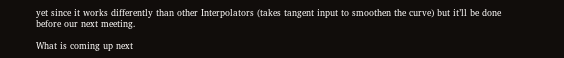yet since it works differently than other Interpolators (takes tangent input to smoothen the curve) but it’ll be done before our next meeting.

What is coming up next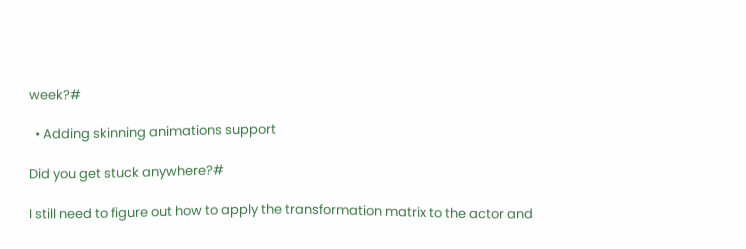week?#

  • Adding skinning animations support

Did you get stuck anywhere?#

I still need to figure out how to apply the transformation matrix to the actor and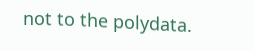not to the polydata.